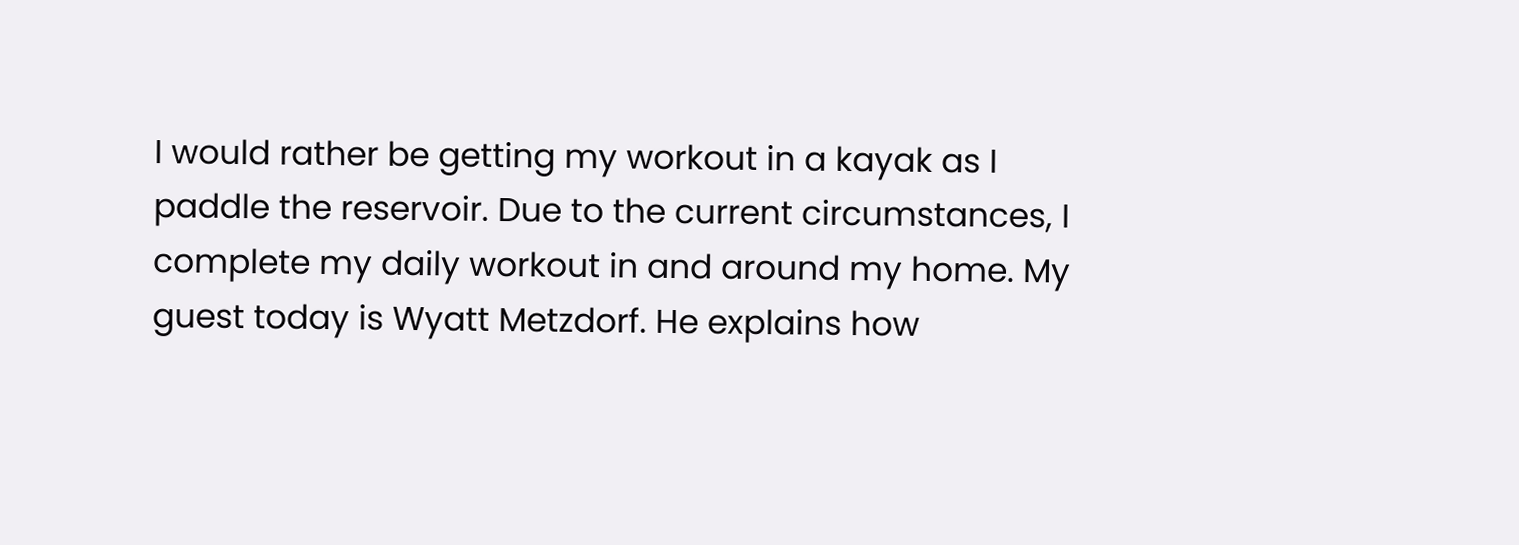I would rather be getting my workout in a kayak as I paddle the reservoir. Due to the current circumstances, I complete my daily workout in and around my home. My guest today is Wyatt Metzdorf. He explains how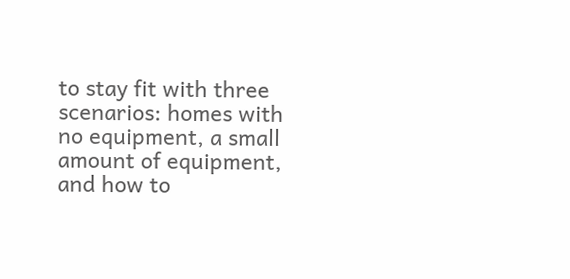to stay fit with three scenarios: homes with no equipment, a small amount of equipment, and how to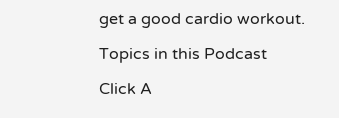get a good cardio workout.

Topics in this Podcast

Click A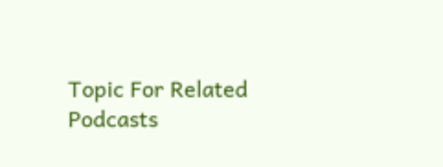Topic For Related Podcasts